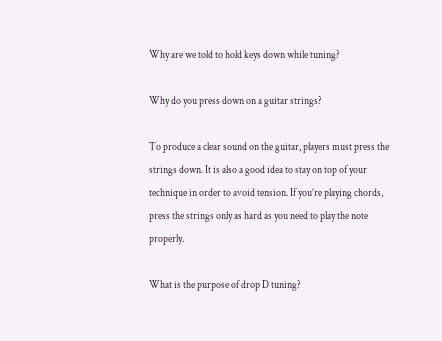Why are we told to hold keys down while tuning?

Why do you press down on a guitar strings?

To produce a clear sound on the guitar, players must press the strings down. It is also a good idea to stay on top of your technique in order to avoid tension. If you’re playing chords, press the strings only as hard as you need to play the note properly.

What is the purpose of drop D tuning?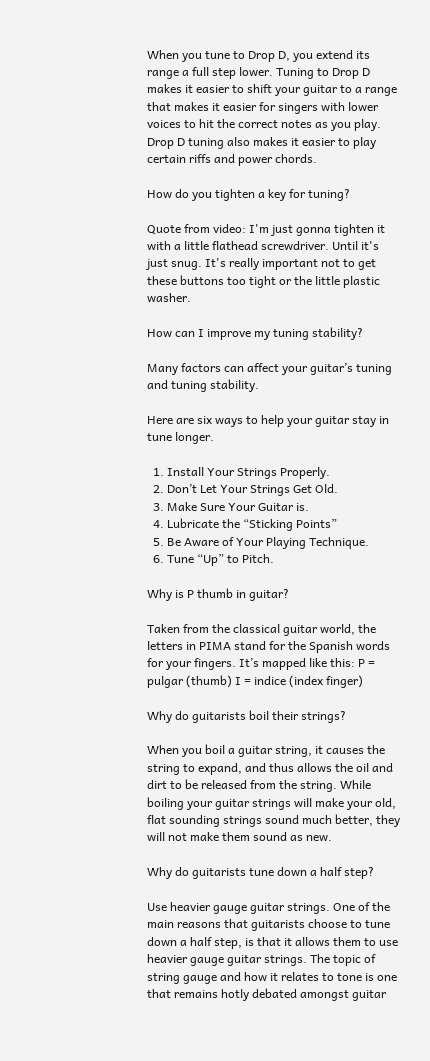When you tune to Drop D, you extend its range a full step lower. Tuning to Drop D makes it easier to shift your guitar to a range that makes it easier for singers with lower voices to hit the correct notes as you play. Drop D tuning also makes it easier to play certain riffs and power chords.

How do you tighten a key for tuning?

Quote from video: I'm just gonna tighten it with a little flathead screwdriver. Until it's just snug. It's really important not to get these buttons too tight or the little plastic washer.

How can I improve my tuning stability?

Many factors can affect your guitar’s tuning and tuning stability.

Here are six ways to help your guitar stay in tune longer.

  1. Install Your Strings Properly.
  2. Don’t Let Your Strings Get Old.
  3. Make Sure Your Guitar is.
  4. Lubricate the “Sticking Points”
  5. Be Aware of Your Playing Technique.
  6. Tune “Up” to Pitch.

Why is P thumb in guitar?

Taken from the classical guitar world, the letters in PIMA stand for the Spanish words for your fingers. It’s mapped like this: P = pulgar (thumb) I = indice (index finger)

Why do guitarists boil their strings?

When you boil a guitar string, it causes the string to expand, and thus allows the oil and dirt to be released from the string. While boiling your guitar strings will make your old, flat sounding strings sound much better, they will not make them sound as new.

Why do guitarists tune down a half step?

Use heavier gauge guitar strings. One of the main reasons that guitarists choose to tune down a half step, is that it allows them to use heavier gauge guitar strings. The topic of string gauge and how it relates to tone is one that remains hotly debated amongst guitar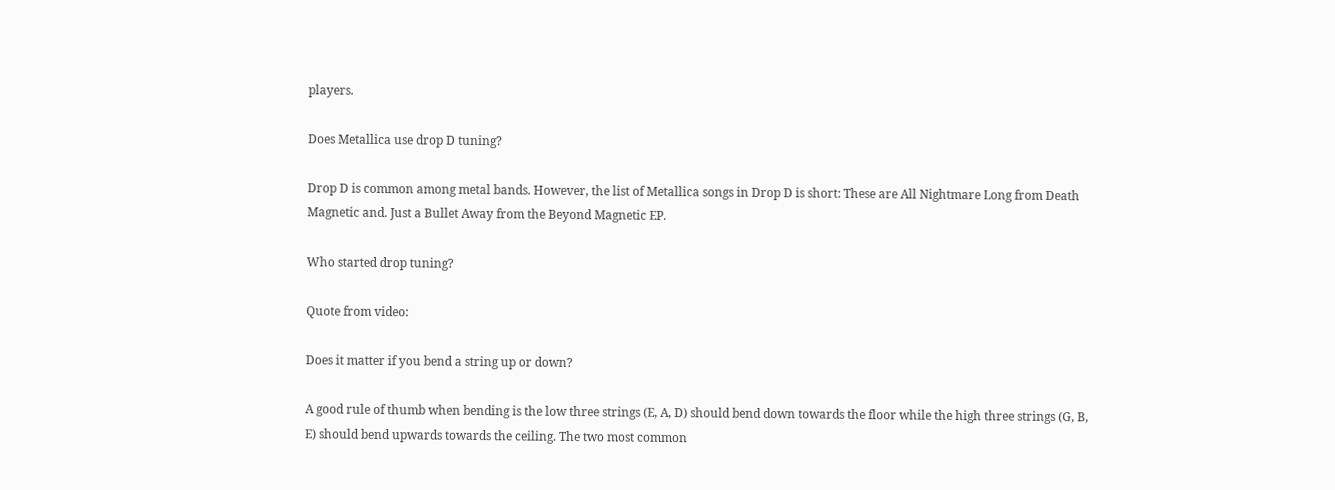players.

Does Metallica use drop D tuning?

Drop D is common among metal bands. However, the list of Metallica songs in Drop D is short: These are All Nightmare Long from Death Magnetic and. Just a Bullet Away from the Beyond Magnetic EP.

Who started drop tuning?

Quote from video:

Does it matter if you bend a string up or down?

A good rule of thumb when bending is the low three strings (E, A, D) should bend down towards the floor while the high three strings (G, B, E) should bend upwards towards the ceiling. The two most common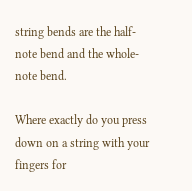string bends are the half-note bend and the whole-note bend.

Where exactly do you press down on a string with your fingers for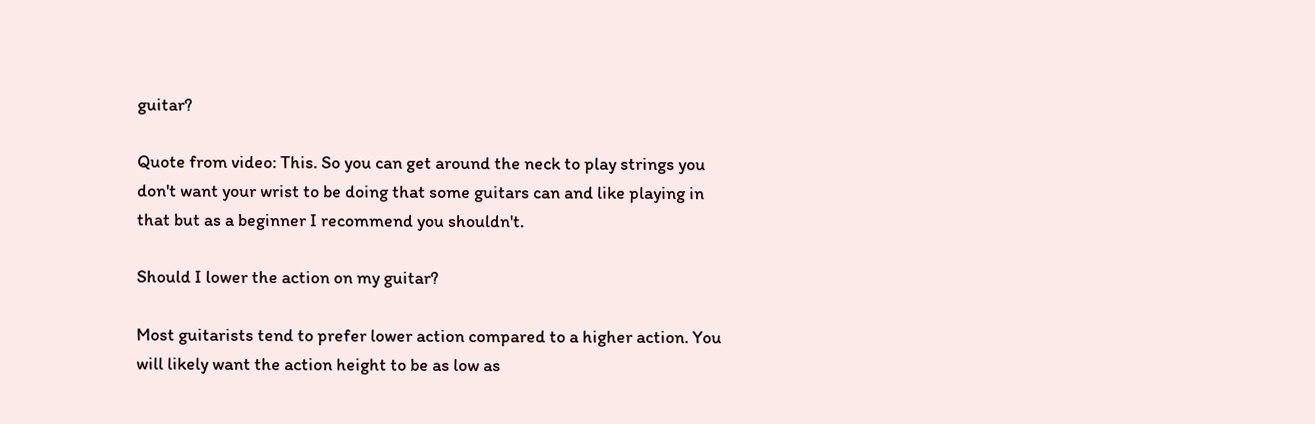guitar?

Quote from video: This. So you can get around the neck to play strings you don't want your wrist to be doing that some guitars can and like playing in that but as a beginner I recommend you shouldn't.

Should I lower the action on my guitar?

Most guitarists tend to prefer lower action compared to a higher action. You will likely want the action height to be as low as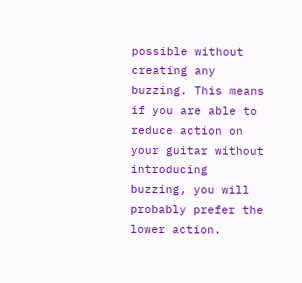possible without creating any buzzing. This means if you are able to reduce action on your guitar without introducing buzzing, you will probably prefer the lower action.